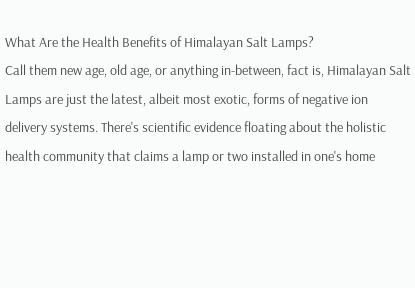What Are the Health Benefits of Himalayan Salt Lamps?
Call them new age, old age, or anything in-between, fact is, Himalayan Salt Lamps are just the latest, albeit most exotic, forms of negative ion delivery systems. There's scientific evidence floating about the holistic health community that claims a lamp or two installed in one's home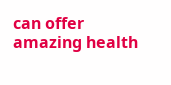can offer amazing health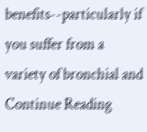benefits--particularly if you suffer from a variety of bronchial and Continue Reading